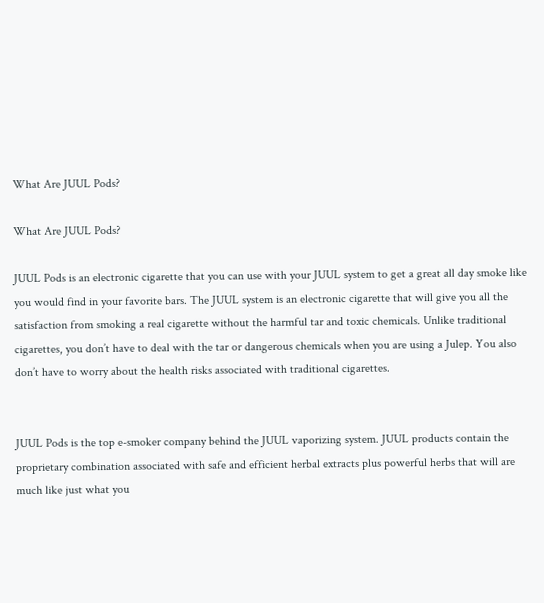What Are JUUL Pods?

What Are JUUL Pods?

JUUL Pods is an electronic cigarette that you can use with your JUUL system to get a great all day smoke like you would find in your favorite bars. The JUUL system is an electronic cigarette that will give you all the satisfaction from smoking a real cigarette without the harmful tar and toxic chemicals. Unlike traditional cigarettes, you don’t have to deal with the tar or dangerous chemicals when you are using a Julep. You also don’t have to worry about the health risks associated with traditional cigarettes.


JUUL Pods is the top e-smoker company behind the JUUL vaporizing system. JUUL products contain the proprietary combination associated with safe and efficient herbal extracts plus powerful herbs that will are much like just what you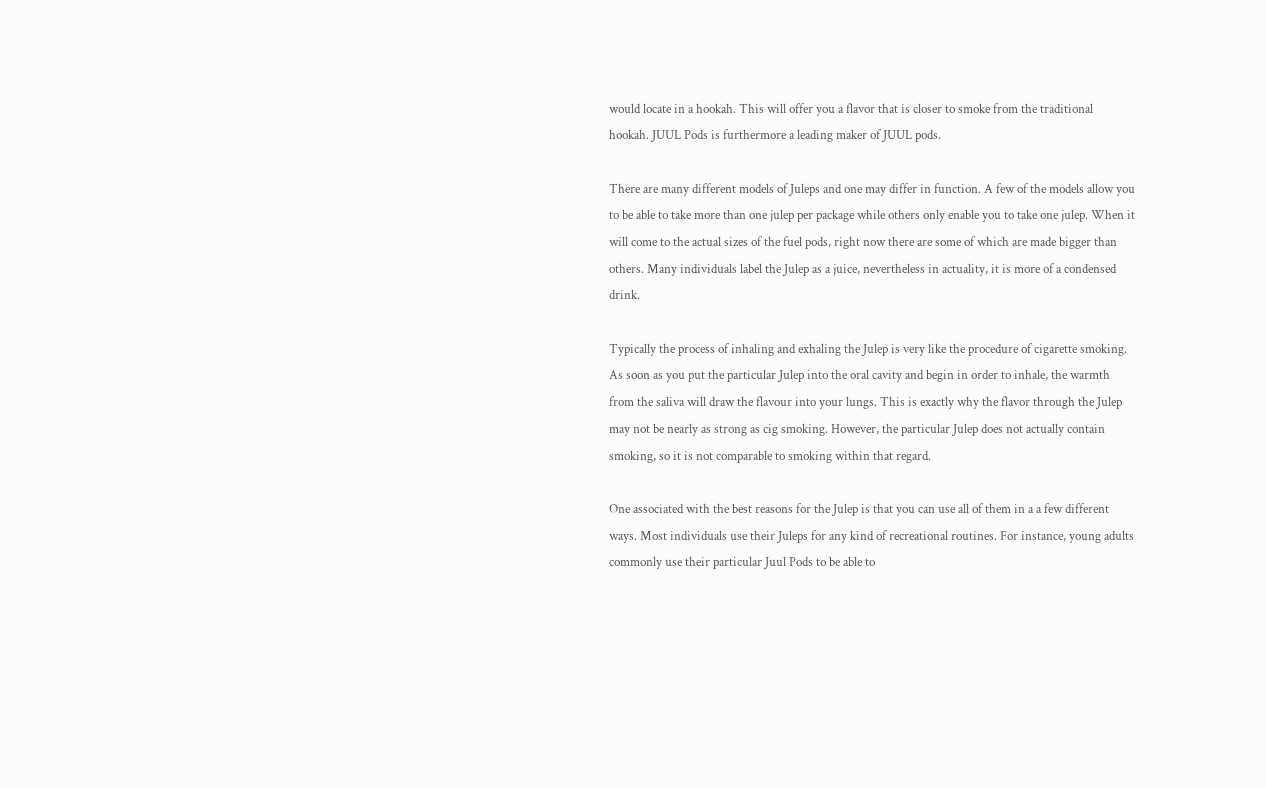would locate in a hookah. This will offer you a flavor that is closer to smoke from the traditional hookah. JUUL Pods is furthermore a leading maker of JUUL pods.

There are many different models of Juleps and one may differ in function. A few of the models allow you to be able to take more than one julep per package while others only enable you to take one julep. When it will come to the actual sizes of the fuel pods, right now there are some of which are made bigger than others. Many individuals label the Julep as a juice, nevertheless in actuality, it is more of a condensed drink.

Typically the process of inhaling and exhaling the Julep is very like the procedure of cigarette smoking. As soon as you put the particular Julep into the oral cavity and begin in order to inhale, the warmth from the saliva will draw the flavour into your lungs. This is exactly why the flavor through the Julep may not be nearly as strong as cig smoking. However, the particular Julep does not actually contain smoking, so it is not comparable to smoking within that regard.

One associated with the best reasons for the Julep is that you can use all of them in a a few different ways. Most individuals use their Juleps for any kind of recreational routines. For instance, young adults commonly use their particular Juul Pods to be able to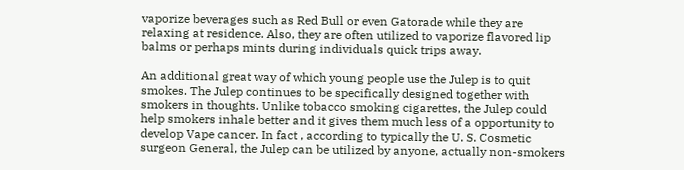vaporize beverages such as Red Bull or even Gatorade while they are relaxing at residence. Also, they are often utilized to vaporize flavored lip balms or perhaps mints during individuals quick trips away.

An additional great way of which young people use the Julep is to quit smokes. The Julep continues to be specifically designed together with smokers in thoughts. Unlike tobacco smoking cigarettes, the Julep could help smokers inhale better and it gives them much less of a opportunity to develop Vape cancer. In fact , according to typically the U. S. Cosmetic surgeon General, the Julep can be utilized by anyone, actually non-smokers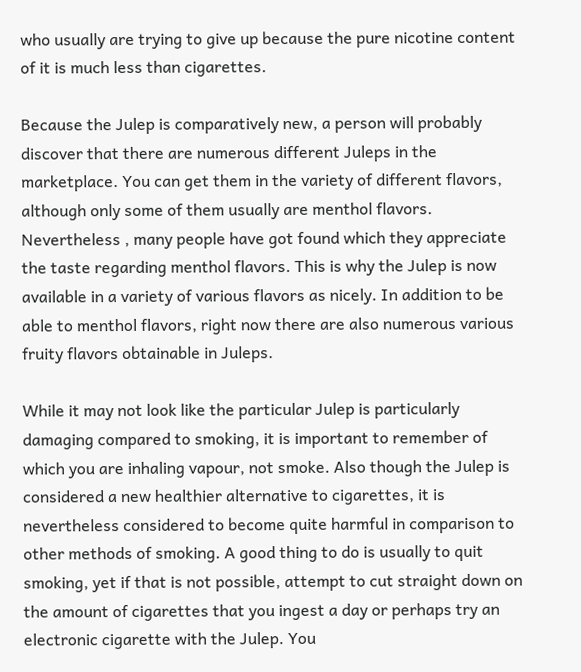who usually are trying to give up because the pure nicotine content of it is much less than cigarettes.

Because the Julep is comparatively new, a person will probably discover that there are numerous different Juleps in the marketplace. You can get them in the variety of different flavors, although only some of them usually are menthol flavors. Nevertheless , many people have got found which they appreciate the taste regarding menthol flavors. This is why the Julep is now available in a variety of various flavors as nicely. In addition to be able to menthol flavors, right now there are also numerous various fruity flavors obtainable in Juleps.

While it may not look like the particular Julep is particularly damaging compared to smoking, it is important to remember of which you are inhaling vapour, not smoke. Also though the Julep is considered a new healthier alternative to cigarettes, it is nevertheless considered to become quite harmful in comparison to other methods of smoking. A good thing to do is usually to quit smoking, yet if that is not possible, attempt to cut straight down on the amount of cigarettes that you ingest a day or perhaps try an electronic cigarette with the Julep. You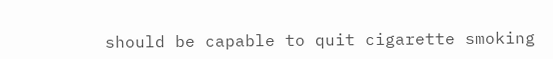should be capable to quit cigarette smoking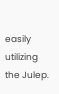easily utilizing the Julep.